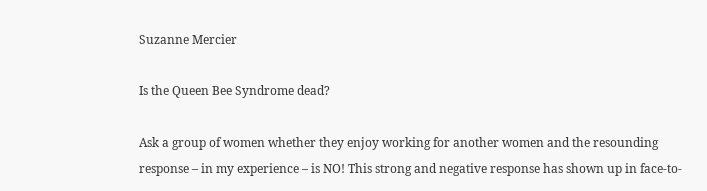Suzanne Mercier

Is the Queen Bee Syndrome dead?

Ask a group of women whether they enjoy working for another women and the resounding response – in my experience – is NO! This strong and negative response has shown up in face-to-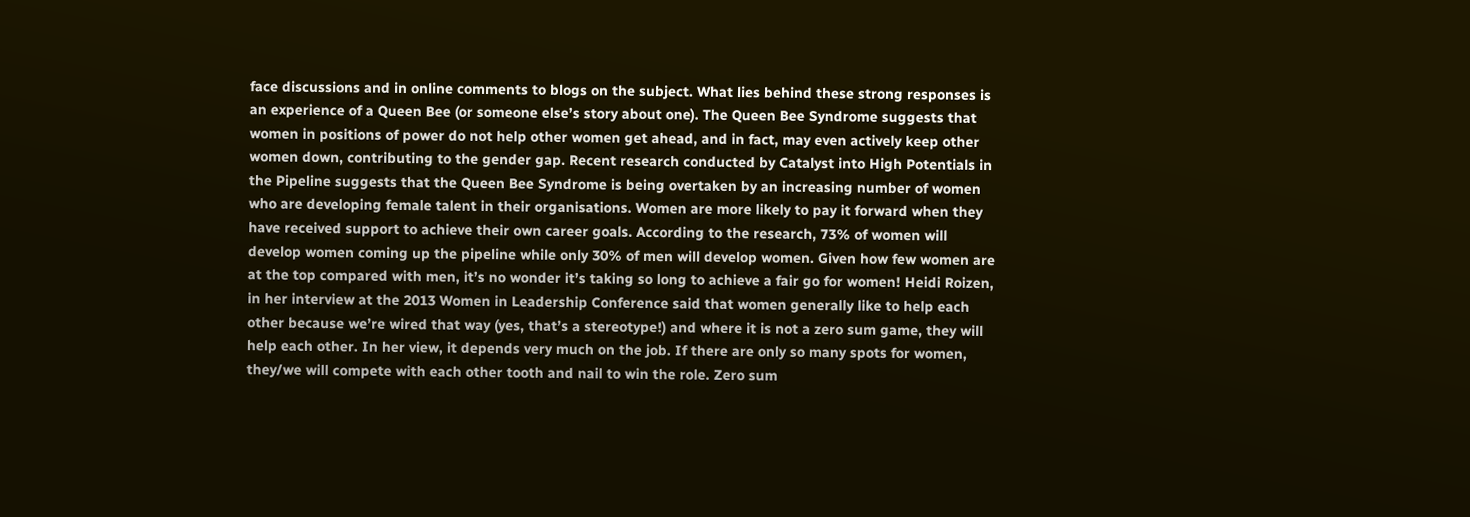face discussions and in online comments to blogs on the subject. What lies behind these strong responses is an experience of a Queen Bee (or someone else’s story about one). The Queen Bee Syndrome suggests that women in positions of power do not help other women get ahead, and in fact, may even actively keep other women down, contributing to the gender gap. Recent research conducted by Catalyst into High Potentials in the Pipeline suggests that the Queen Bee Syndrome is being overtaken by an increasing number of women who are developing female talent in their organisations. Women are more likely to pay it forward when they have received support to achieve their own career goals. According to the research, 73% of women will develop women coming up the pipeline while only 30% of men will develop women. Given how few women are at the top compared with men, it’s no wonder it’s taking so long to achieve a fair go for women! Heidi Roizen, in her interview at the 2013 Women in Leadership Conference said that women generally like to help each other because we’re wired that way (yes, that’s a stereotype!) and where it is not a zero sum game, they will help each other. In her view, it depends very much on the job. If there are only so many spots for women, they/we will compete with each other tooth and nail to win the role. Zero sum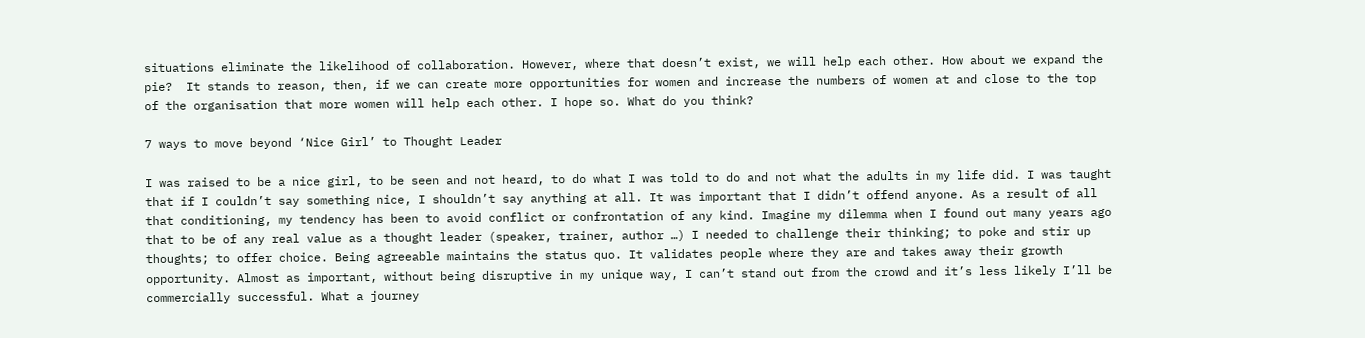situations eliminate the likelihood of collaboration. However, where that doesn’t exist, we will help each other. How about we expand the pie?  It stands to reason, then, if we can create more opportunities for women and increase the numbers of women at and close to the top of the organisation that more women will help each other. I hope so. What do you think?

7 ways to move beyond ‘Nice Girl’ to Thought Leader

I was raised to be a nice girl, to be seen and not heard, to do what I was told to do and not what the adults in my life did. I was taught that if I couldn’t say something nice, I shouldn’t say anything at all. It was important that I didn’t offend anyone. As a result of all that conditioning, my tendency has been to avoid conflict or confrontation of any kind. Imagine my dilemma when I found out many years ago that to be of any real value as a thought leader (speaker, trainer, author …) I needed to challenge their thinking; to poke and stir up thoughts; to offer choice. Being agreeable maintains the status quo. It validates people where they are and takes away their growth opportunity. Almost as important, without being disruptive in my unique way, I can’t stand out from the crowd and it’s less likely I’ll be commercially successful. What a journey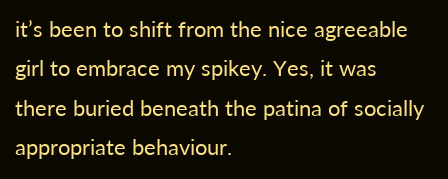it’s been to shift from the nice agreeable girl to embrace my spikey. Yes, it was there buried beneath the patina of socially appropriate behaviour.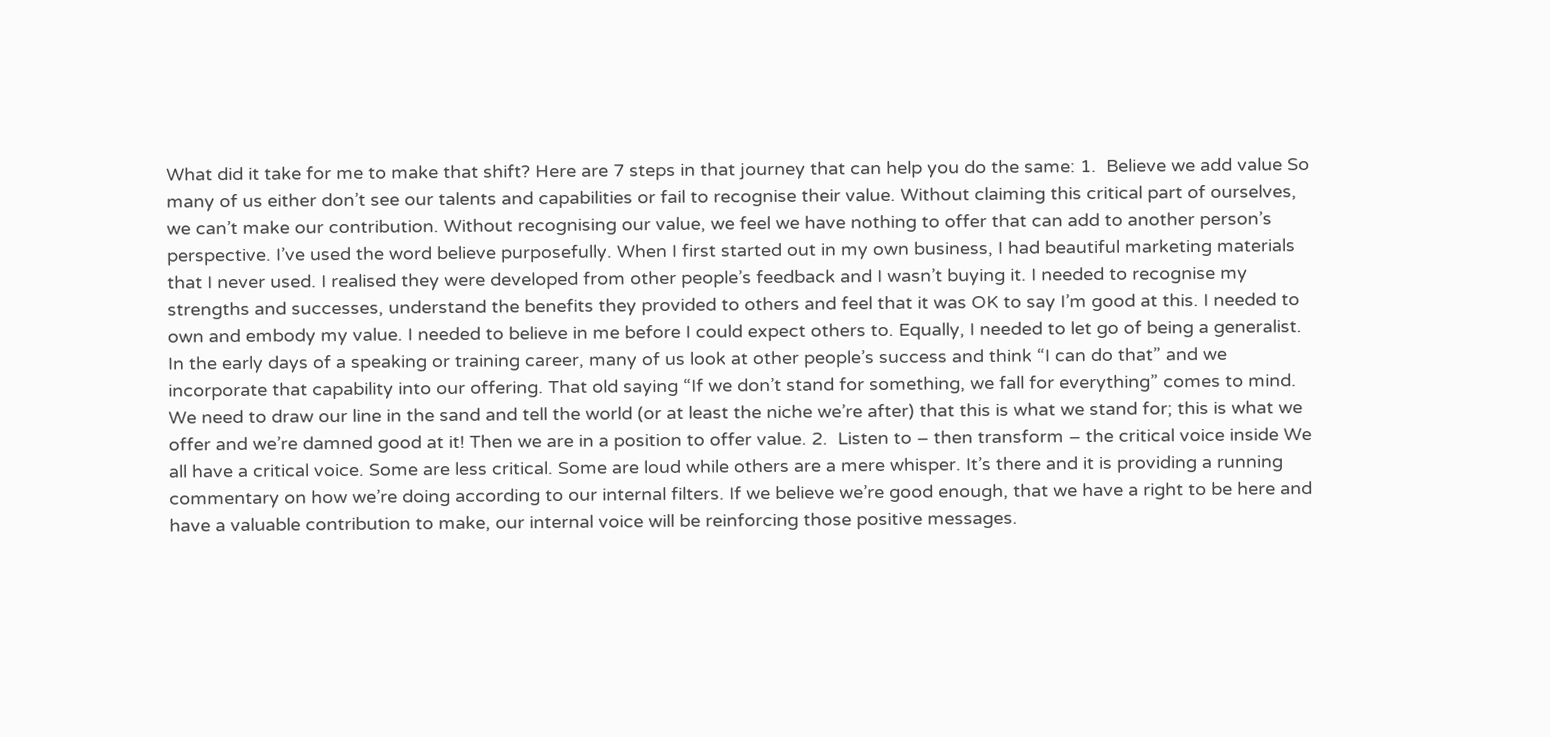What did it take for me to make that shift? Here are 7 steps in that journey that can help you do the same: 1.  Believe we add value So many of us either don’t see our talents and capabilities or fail to recognise their value. Without claiming this critical part of ourselves, we can’t make our contribution. Without recognising our value, we feel we have nothing to offer that can add to another person’s perspective. I’ve used the word believe purposefully. When I first started out in my own business, I had beautiful marketing materials that I never used. I realised they were developed from other people’s feedback and I wasn’t buying it. I needed to recognise my strengths and successes, understand the benefits they provided to others and feel that it was OK to say I’m good at this. I needed to own and embody my value. I needed to believe in me before I could expect others to. Equally, I needed to let go of being a generalist. In the early days of a speaking or training career, many of us look at other people’s success and think “I can do that” and we incorporate that capability into our offering. That old saying “If we don’t stand for something, we fall for everything” comes to mind. We need to draw our line in the sand and tell the world (or at least the niche we’re after) that this is what we stand for; this is what we offer and we’re damned good at it! Then we are in a position to offer value. 2.  Listen to – then transform – the critical voice inside We all have a critical voice. Some are less critical. Some are loud while others are a mere whisper. It’s there and it is providing a running commentary on how we’re doing according to our internal filters. If we believe we’re good enough, that we have a right to be here and have a valuable contribution to make, our internal voice will be reinforcing those positive messages.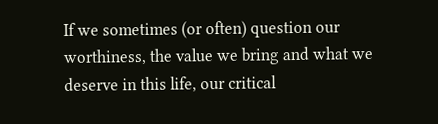If we sometimes (or often) question our worthiness, the value we bring and what we deserve in this life, our critical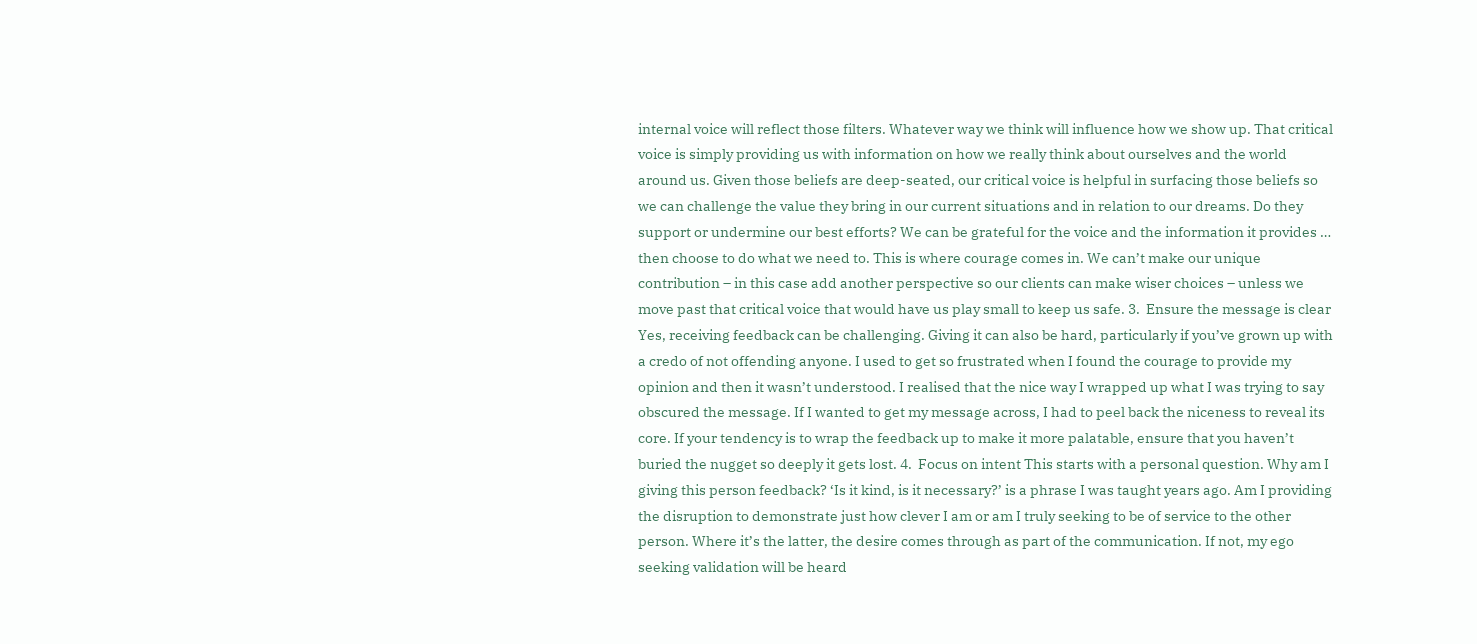internal voice will reflect those filters. Whatever way we think will influence how we show up. That critical voice is simply providing us with information on how we really think about ourselves and the world around us. Given those beliefs are deep-seated, our critical voice is helpful in surfacing those beliefs so we can challenge the value they bring in our current situations and in relation to our dreams. Do they support or undermine our best efforts? We can be grateful for the voice and the information it provides … then choose to do what we need to. This is where courage comes in. We can’t make our unique contribution – in this case add another perspective so our clients can make wiser choices – unless we move past that critical voice that would have us play small to keep us safe. 3.  Ensure the message is clear Yes, receiving feedback can be challenging. Giving it can also be hard, particularly if you’ve grown up with a credo of not offending anyone. I used to get so frustrated when I found the courage to provide my opinion and then it wasn’t understood. I realised that the nice way I wrapped up what I was trying to say obscured the message. If I wanted to get my message across, I had to peel back the niceness to reveal its core. If your tendency is to wrap the feedback up to make it more palatable, ensure that you haven’t buried the nugget so deeply it gets lost. 4.  Focus on intent This starts with a personal question. Why am I giving this person feedback? ‘Is it kind, is it necessary?’ is a phrase I was taught years ago. Am I providing the disruption to demonstrate just how clever I am or am I truly seeking to be of service to the other person. Where it’s the latter, the desire comes through as part of the communication. If not, my ego seeking validation will be heard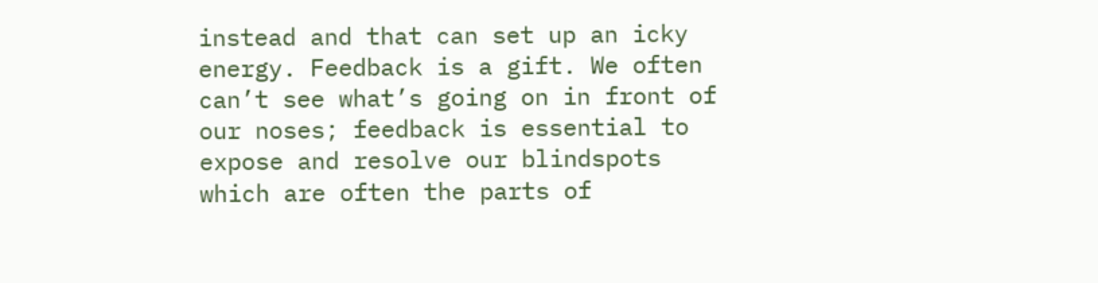instead and that can set up an icky energy. Feedback is a gift. We often can’t see what’s going on in front of our noses; feedback is essential to expose and resolve our blindspots which are often the parts of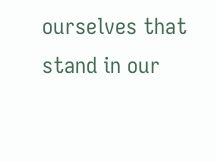ourselves that stand in our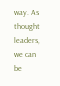way. As thought leaders, we can be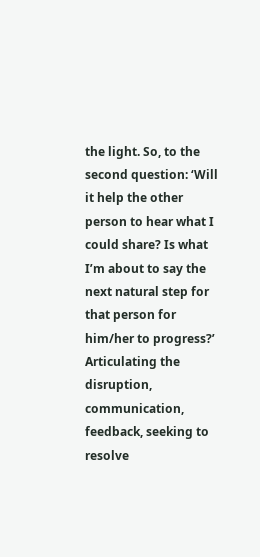the light. So, to the second question: ‘Will it help the other person to hear what I could share? Is what I’m about to say the next natural step for that person for him/her to progress?’ Articulating the disruption, communication, feedback, seeking to resolve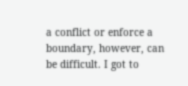a conflict or enforce a boundary, however, can be difficult. I got to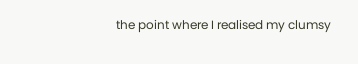the point where I realised my clumsy